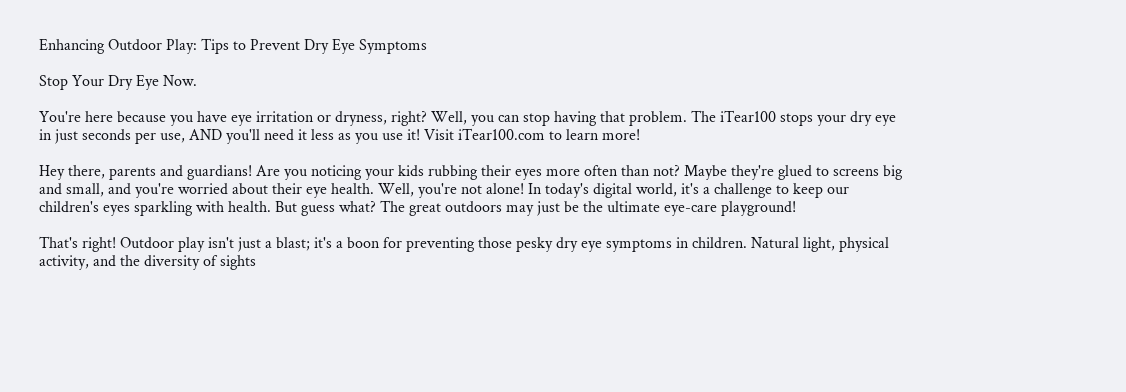Enhancing Outdoor Play: Tips to Prevent Dry Eye Symptoms

Stop Your Dry Eye Now.

You're here because you have eye irritation or dryness, right? Well, you can stop having that problem. The iTear100 stops your dry eye in just seconds per use, AND you'll need it less as you use it! Visit iTear100.com to learn more!

Hey there, parents and guardians! Are you noticing your kids rubbing their eyes more often than not? Maybe they're glued to screens big and small, and you're worried about their eye health. Well, you're not alone! In today's digital world, it's a challenge to keep our children's eyes sparkling with health. But guess what? The great outdoors may just be the ultimate eye-care playground!

That's right! Outdoor play isn't just a blast; it's a boon for preventing those pesky dry eye symptoms in children. Natural light, physical activity, and the diversity of sights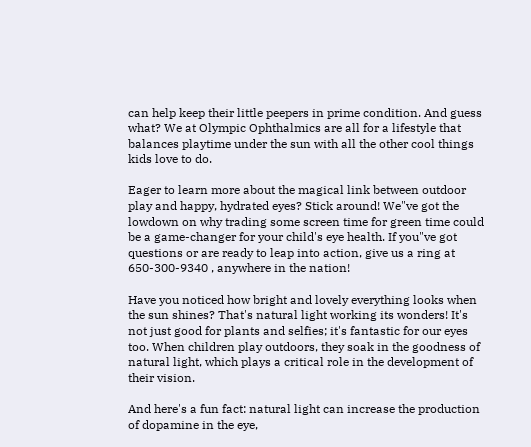can help keep their little peepers in prime condition. And guess what? We at Olympic Ophthalmics are all for a lifestyle that balances playtime under the sun with all the other cool things kids love to do.

Eager to learn more about the magical link between outdoor play and happy, hydrated eyes? Stick around! We"ve got the lowdown on why trading some screen time for green time could be a game-changer for your child's eye health. If you"ve got questions or are ready to leap into action, give us a ring at 650-300-9340 , anywhere in the nation!

Have you noticed how bright and lovely everything looks when the sun shines? That's natural light working its wonders! It's not just good for plants and selfies; it's fantastic for our eyes too. When children play outdoors, they soak in the goodness of natural light, which plays a critical role in the development of their vision.

And here's a fun fact: natural light can increase the production of dopamine in the eye,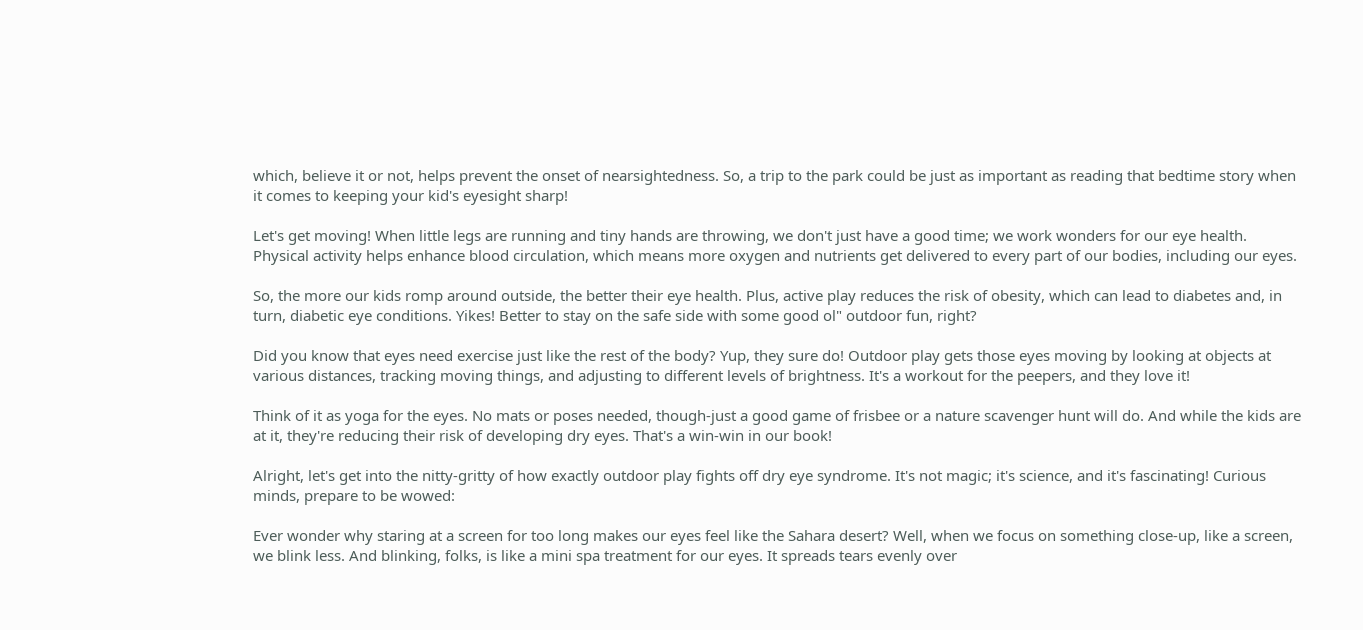which, believe it or not, helps prevent the onset of nearsightedness. So, a trip to the park could be just as important as reading that bedtime story when it comes to keeping your kid's eyesight sharp!

Let's get moving! When little legs are running and tiny hands are throwing, we don't just have a good time; we work wonders for our eye health. Physical activity helps enhance blood circulation, which means more oxygen and nutrients get delivered to every part of our bodies, including our eyes.

So, the more our kids romp around outside, the better their eye health. Plus, active play reduces the risk of obesity, which can lead to diabetes and, in turn, diabetic eye conditions. Yikes! Better to stay on the safe side with some good ol" outdoor fun, right?

Did you know that eyes need exercise just like the rest of the body? Yup, they sure do! Outdoor play gets those eyes moving by looking at objects at various distances, tracking moving things, and adjusting to different levels of brightness. It's a workout for the peepers, and they love it!

Think of it as yoga for the eyes. No mats or poses needed, though-just a good game of frisbee or a nature scavenger hunt will do. And while the kids are at it, they're reducing their risk of developing dry eyes. That's a win-win in our book!

Alright, let's get into the nitty-gritty of how exactly outdoor play fights off dry eye syndrome. It's not magic; it's science, and it's fascinating! Curious minds, prepare to be wowed:

Ever wonder why staring at a screen for too long makes our eyes feel like the Sahara desert? Well, when we focus on something close-up, like a screen, we blink less. And blinking, folks, is like a mini spa treatment for our eyes. It spreads tears evenly over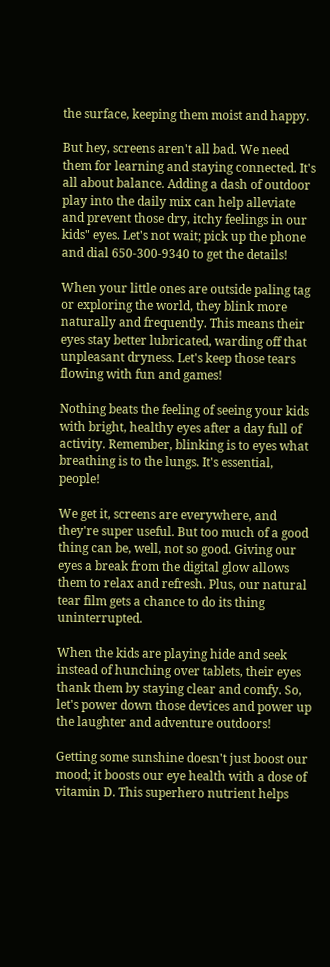the surface, keeping them moist and happy.

But hey, screens aren't all bad. We need them for learning and staying connected. It's all about balance. Adding a dash of outdoor play into the daily mix can help alleviate and prevent those dry, itchy feelings in our kids" eyes. Let's not wait; pick up the phone and dial 650-300-9340 to get the details!

When your little ones are outside paling tag or exploring the world, they blink more naturally and frequently. This means their eyes stay better lubricated, warding off that unpleasant dryness. Let's keep those tears flowing with fun and games!

Nothing beats the feeling of seeing your kids with bright, healthy eyes after a day full of activity. Remember, blinking is to eyes what breathing is to the lungs. It's essential, people!

We get it, screens are everywhere, and they're super useful. But too much of a good thing can be, well, not so good. Giving our eyes a break from the digital glow allows them to relax and refresh. Plus, our natural tear film gets a chance to do its thing uninterrupted.

When the kids are playing hide and seek instead of hunching over tablets, their eyes thank them by staying clear and comfy. So, let's power down those devices and power up the laughter and adventure outdoors!

Getting some sunshine doesn't just boost our mood; it boosts our eye health with a dose of vitamin D. This superhero nutrient helps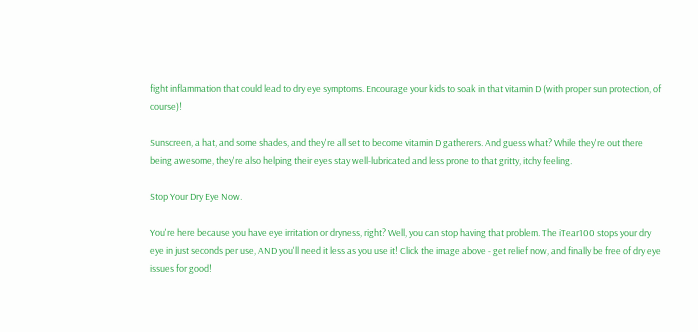fight inflammation that could lead to dry eye symptoms. Encourage your kids to soak in that vitamin D (with proper sun protection, of course)!

Sunscreen, a hat, and some shades, and they're all set to become vitamin D gatherers. And guess what? While they're out there being awesome, they're also helping their eyes stay well-lubricated and less prone to that gritty, itchy feeling.

Stop Your Dry Eye Now.

You're here because you have eye irritation or dryness, right? Well, you can stop having that problem. The iTear100 stops your dry eye in just seconds per use, AND you'll need it less as you use it! Click the image above - get relief now, and finally be free of dry eye issues for good!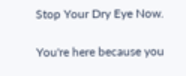Stop Your Dry Eye Now.

You're here because you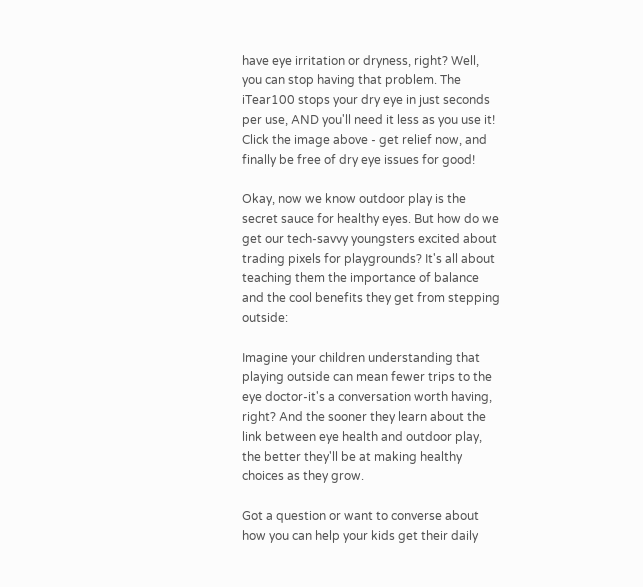have eye irritation or dryness, right? Well, you can stop having that problem. The iTear100 stops your dry eye in just seconds per use, AND you'll need it less as you use it! Click the image above - get relief now, and finally be free of dry eye issues for good!

Okay, now we know outdoor play is the secret sauce for healthy eyes. But how do we get our tech-savvy youngsters excited about trading pixels for playgrounds? It's all about teaching them the importance of balance and the cool benefits they get from stepping outside:

Imagine your children understanding that playing outside can mean fewer trips to the eye doctor-it's a conversation worth having, right? And the sooner they learn about the link between eye health and outdoor play, the better they'll be at making healthy choices as they grow.

Got a question or want to converse about how you can help your kids get their daily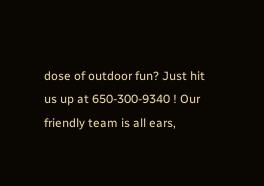dose of outdoor fun? Just hit us up at 650-300-9340 ! Our friendly team is all ears,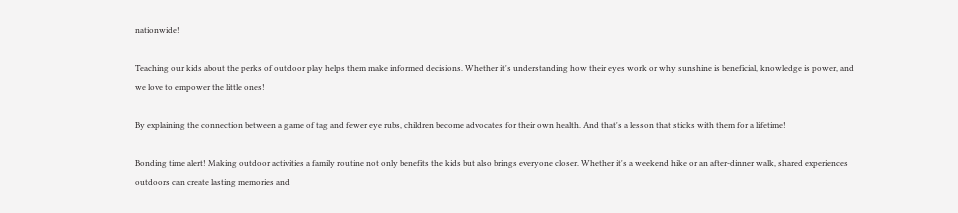nationwide!

Teaching our kids about the perks of outdoor play helps them make informed decisions. Whether it's understanding how their eyes work or why sunshine is beneficial, knowledge is power, and we love to empower the little ones!

By explaining the connection between a game of tag and fewer eye rubs, children become advocates for their own health. And that's a lesson that sticks with them for a lifetime!

Bonding time alert! Making outdoor activities a family routine not only benefits the kids but also brings everyone closer. Whether it's a weekend hike or an after-dinner walk, shared experiences outdoors can create lasting memories and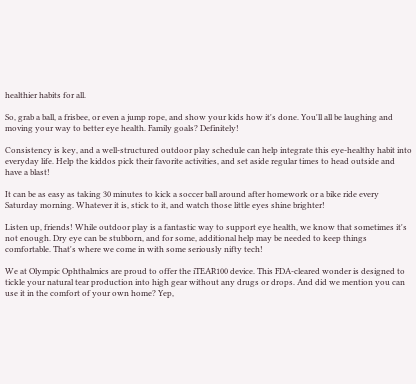healthier habits for all.

So, grab a ball, a frisbee, or even a jump rope, and show your kids how it's done. You'll all be laughing and moving your way to better eye health. Family goals? Definitely!

Consistency is key, and a well-structured outdoor play schedule can help integrate this eye-healthy habit into everyday life. Help the kiddos pick their favorite activities, and set aside regular times to head outside and have a blast!

It can be as easy as taking 30 minutes to kick a soccer ball around after homework or a bike ride every Saturday morning. Whatever it is, stick to it, and watch those little eyes shine brighter!

Listen up, friends! While outdoor play is a fantastic way to support eye health, we know that sometimes it's not enough. Dry eye can be stubborn, and for some, additional help may be needed to keep things comfortable. That's where we come in with some seriously nifty tech!

We at Olympic Ophthalmics are proud to offer the iTEAR100 device. This FDA-cleared wonder is designed to tickle your natural tear production into high gear without any drugs or drops. And did we mention you can use it in the comfort of your own home? Yep,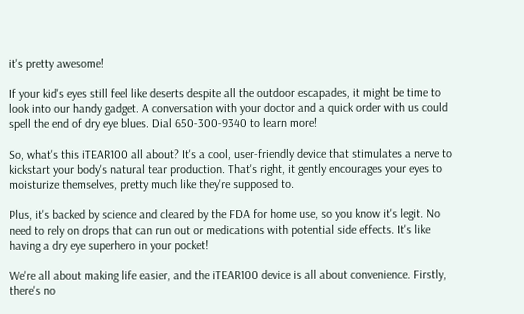it's pretty awesome!

If your kid's eyes still feel like deserts despite all the outdoor escapades, it might be time to look into our handy gadget. A conversation with your doctor and a quick order with us could spell the end of dry eye blues. Dial 650-300-9340 to learn more!

So, what's this iTEAR100 all about? It's a cool, user-friendly device that stimulates a nerve to kickstart your body's natural tear production. That's right, it gently encourages your eyes to moisturize themselves, pretty much like they're supposed to.

Plus, it's backed by science and cleared by the FDA for home use, so you know it's legit. No need to rely on drops that can run out or medications with potential side effects. It's like having a dry eye superhero in your pocket!

We're all about making life easier, and the iTEAR100 device is all about convenience. Firstly, there's no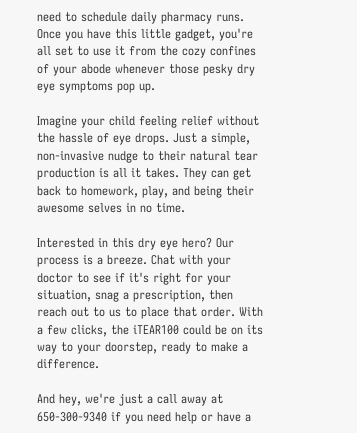need to schedule daily pharmacy runs. Once you have this little gadget, you're all set to use it from the cozy confines of your abode whenever those pesky dry eye symptoms pop up.

Imagine your child feeling relief without the hassle of eye drops. Just a simple, non-invasive nudge to their natural tear production is all it takes. They can get back to homework, play, and being their awesome selves in no time.

Interested in this dry eye hero? Our process is a breeze. Chat with your doctor to see if it's right for your situation, snag a prescription, then reach out to us to place that order. With a few clicks, the iTEAR100 could be on its way to your doorstep, ready to make a difference.

And hey, we're just a call away at 650-300-9340 if you need help or have a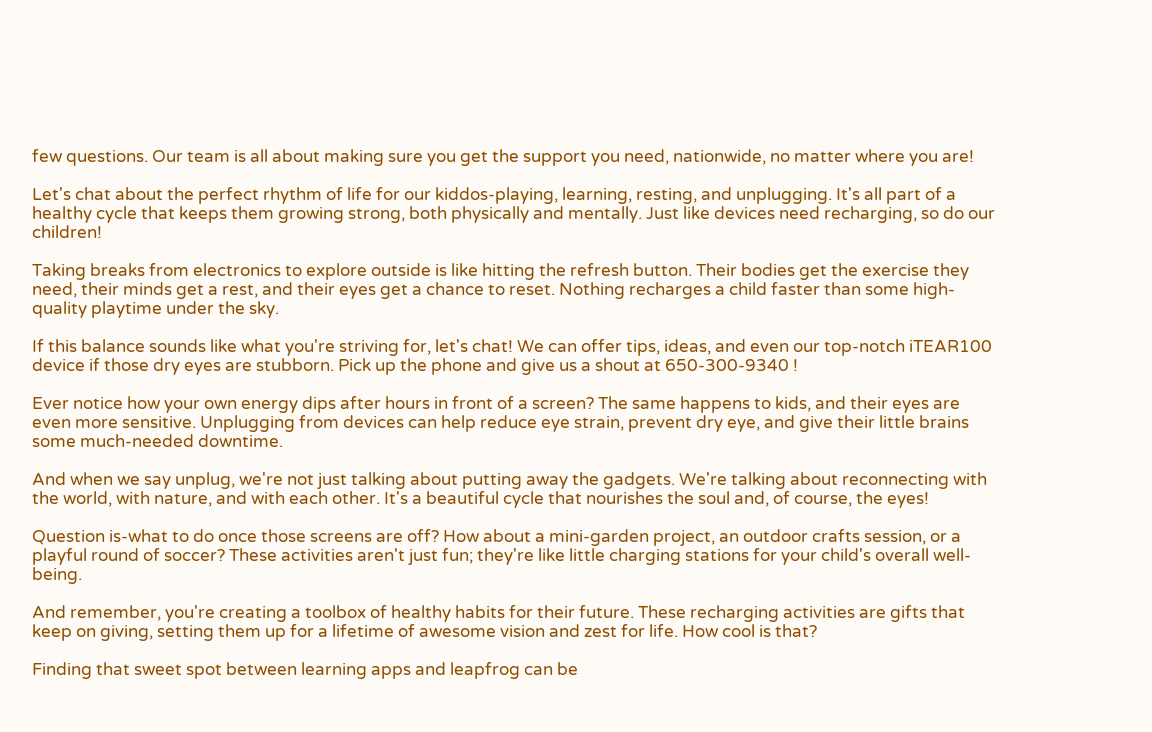few questions. Our team is all about making sure you get the support you need, nationwide, no matter where you are!

Let's chat about the perfect rhythm of life for our kiddos-playing, learning, resting, and unplugging. It's all part of a healthy cycle that keeps them growing strong, both physically and mentally. Just like devices need recharging, so do our children!

Taking breaks from electronics to explore outside is like hitting the refresh button. Their bodies get the exercise they need, their minds get a rest, and their eyes get a chance to reset. Nothing recharges a child faster than some high-quality playtime under the sky.

If this balance sounds like what you're striving for, let's chat! We can offer tips, ideas, and even our top-notch iTEAR100 device if those dry eyes are stubborn. Pick up the phone and give us a shout at 650-300-9340 !

Ever notice how your own energy dips after hours in front of a screen? The same happens to kids, and their eyes are even more sensitive. Unplugging from devices can help reduce eye strain, prevent dry eye, and give their little brains some much-needed downtime.

And when we say unplug, we're not just talking about putting away the gadgets. We're talking about reconnecting with the world, with nature, and with each other. It's a beautiful cycle that nourishes the soul and, of course, the eyes!

Question is-what to do once those screens are off? How about a mini-garden project, an outdoor crafts session, or a playful round of soccer? These activities aren't just fun; they're like little charging stations for your child's overall well-being.

And remember, you're creating a toolbox of healthy habits for their future. These recharging activities are gifts that keep on giving, setting them up for a lifetime of awesome vision and zest for life. How cool is that?

Finding that sweet spot between learning apps and leapfrog can be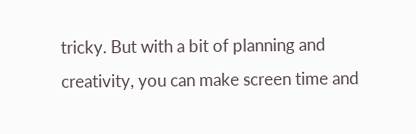tricky. But with a bit of planning and creativity, you can make screen time and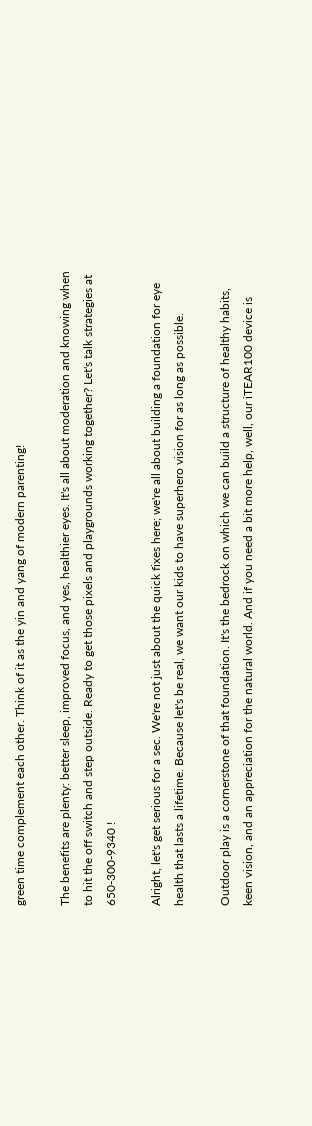green time complement each other. Think of it as the yin and yang of modern parenting!

The benefits are plenty: better sleep, improved focus, and yes, healthier eyes. It's all about moderation and knowing when to hit the off switch and step outside. Ready to get those pixels and playgrounds working together? Let's talk strategies at 650-300-9340 !

Alright, let's get serious for a sec. We're not just about the quick fixes here; we're all about building a foundation for eye health that lasts a lifetime. Because let's be real, we want our kids to have superhero vision for as long as possible.

Outdoor play is a cornerstone of that foundation. It's the bedrock on which we can build a structure of healthy habits, keen vision, and an appreciation for the natural world. And if you need a bit more help, well, our iTEAR100 device is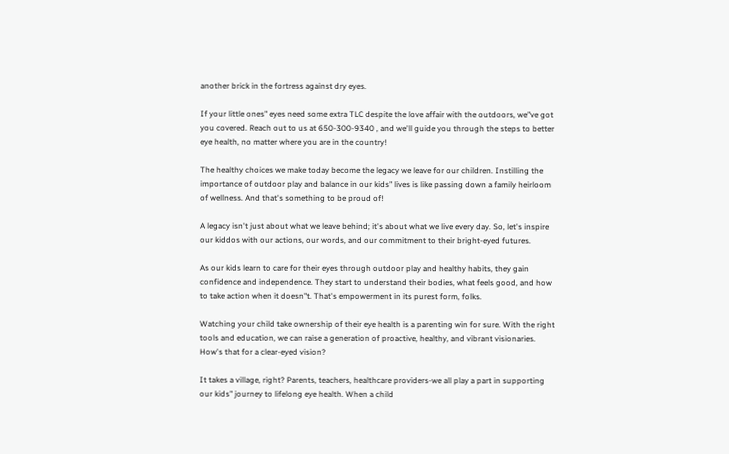another brick in the fortress against dry eyes.

If your little ones" eyes need some extra TLC despite the love affair with the outdoors, we"ve got you covered. Reach out to us at 650-300-9340 , and we'll guide you through the steps to better eye health, no matter where you are in the country!

The healthy choices we make today become the legacy we leave for our children. Instilling the importance of outdoor play and balance in our kids" lives is like passing down a family heirloom of wellness. And that's something to be proud of!

A legacy isn't just about what we leave behind; it's about what we live every day. So, let's inspire our kiddos with our actions, our words, and our commitment to their bright-eyed futures.

As our kids learn to care for their eyes through outdoor play and healthy habits, they gain confidence and independence. They start to understand their bodies, what feels good, and how to take action when it doesn"t. That's empowerment in its purest form, folks.

Watching your child take ownership of their eye health is a parenting win for sure. With the right tools and education, we can raise a generation of proactive, healthy, and vibrant visionaries. How's that for a clear-eyed vision?

It takes a village, right? Parents, teachers, healthcare providers-we all play a part in supporting our kids" journey to lifelong eye health. When a child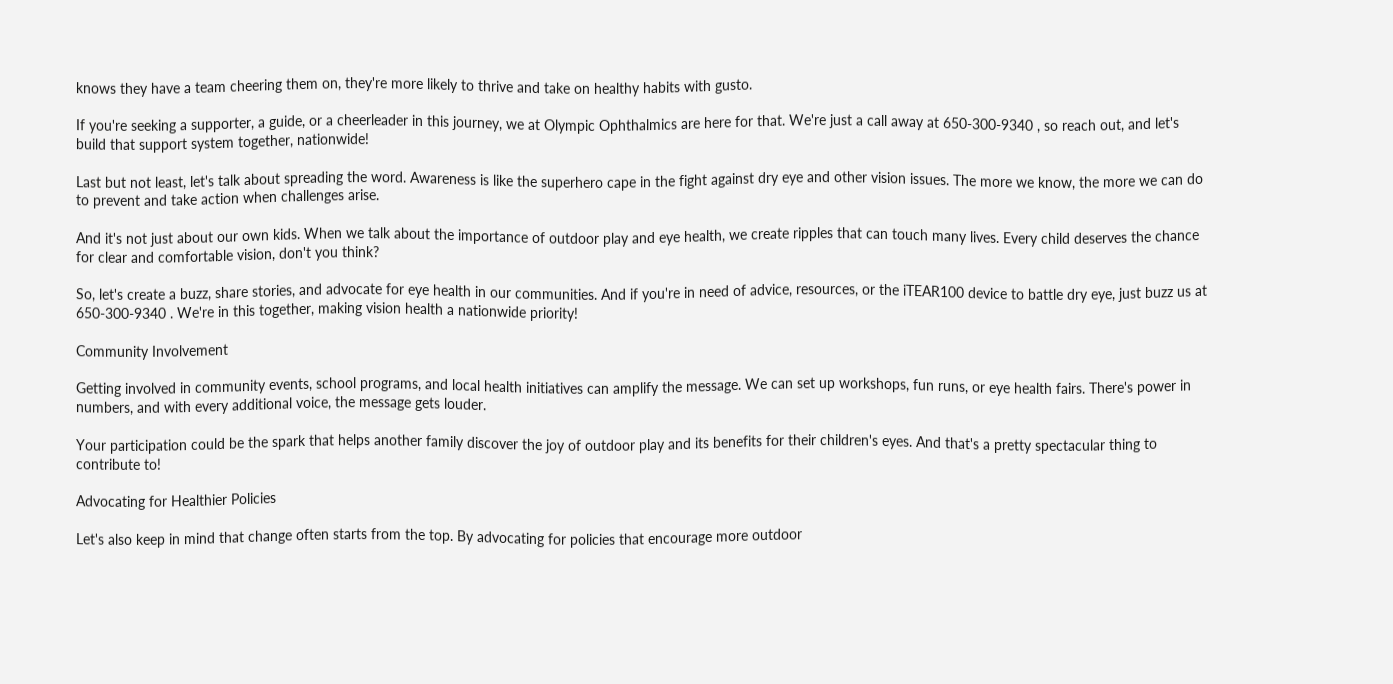knows they have a team cheering them on, they're more likely to thrive and take on healthy habits with gusto.

If you're seeking a supporter, a guide, or a cheerleader in this journey, we at Olympic Ophthalmics are here for that. We're just a call away at 650-300-9340 , so reach out, and let's build that support system together, nationwide!

Last but not least, let's talk about spreading the word. Awareness is like the superhero cape in the fight against dry eye and other vision issues. The more we know, the more we can do to prevent and take action when challenges arise.

And it's not just about our own kids. When we talk about the importance of outdoor play and eye health, we create ripples that can touch many lives. Every child deserves the chance for clear and comfortable vision, don't you think?

So, let's create a buzz, share stories, and advocate for eye health in our communities. And if you're in need of advice, resources, or the iTEAR100 device to battle dry eye, just buzz us at 650-300-9340 . We're in this together, making vision health a nationwide priority!

Community Involvement

Getting involved in community events, school programs, and local health initiatives can amplify the message. We can set up workshops, fun runs, or eye health fairs. There's power in numbers, and with every additional voice, the message gets louder.

Your participation could be the spark that helps another family discover the joy of outdoor play and its benefits for their children's eyes. And that's a pretty spectacular thing to contribute to!

Advocating for Healthier Policies

Let's also keep in mind that change often starts from the top. By advocating for policies that encourage more outdoor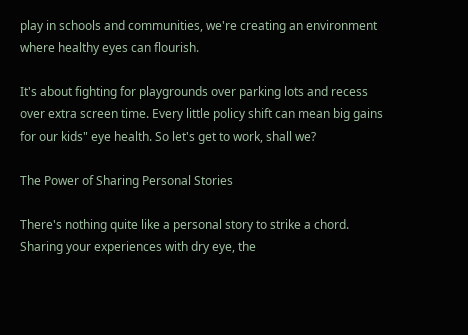play in schools and communities, we're creating an environment where healthy eyes can flourish.

It's about fighting for playgrounds over parking lots and recess over extra screen time. Every little policy shift can mean big gains for our kids" eye health. So let's get to work, shall we?

The Power of Sharing Personal Stories

There's nothing quite like a personal story to strike a chord. Sharing your experiences with dry eye, the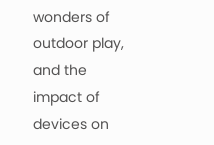wonders of outdoor play, and the impact of devices on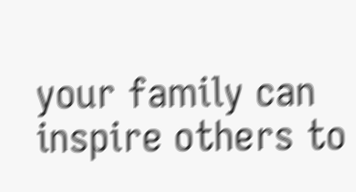your family can inspire others to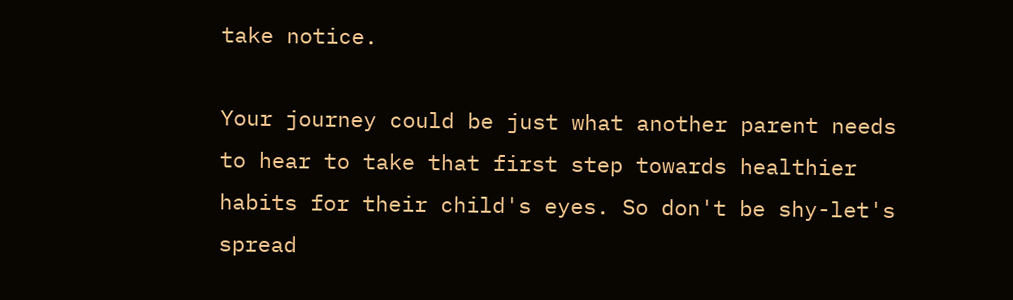take notice.

Your journey could be just what another parent needs to hear to take that first step towards healthier habits for their child's eyes. So don't be shy-let's spread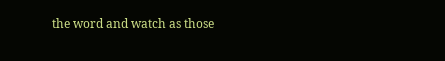the word and watch as those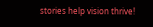stories help vision thrive!